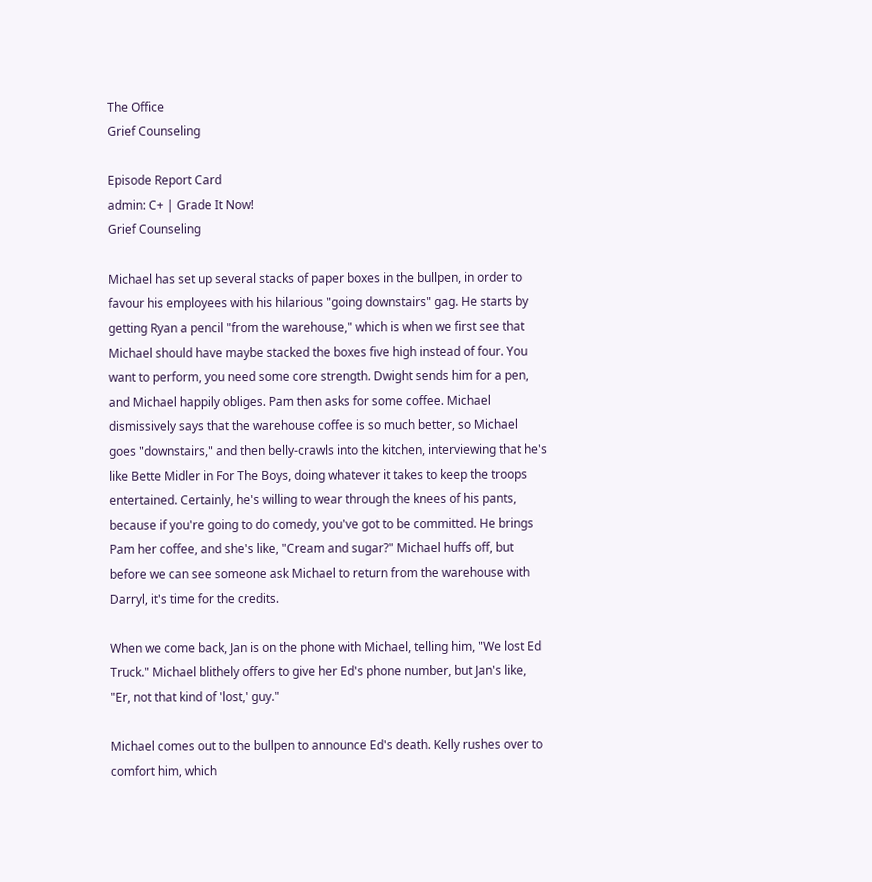The Office
Grief Counseling

Episode Report Card
admin: C+ | Grade It Now!
Grief Counseling

Michael has set up several stacks of paper boxes in the bullpen, in order to favour his employees with his hilarious "going downstairs" gag. He starts by getting Ryan a pencil "from the warehouse," which is when we first see that Michael should have maybe stacked the boxes five high instead of four. You want to perform, you need some core strength. Dwight sends him for a pen, and Michael happily obliges. Pam then asks for some coffee. Michael dismissively says that the warehouse coffee is so much better, so Michael goes "downstairs," and then belly-crawls into the kitchen, interviewing that he's like Bette Midler in For The Boys, doing whatever it takes to keep the troops entertained. Certainly, he's willing to wear through the knees of his pants, because if you're going to do comedy, you've got to be committed. He brings Pam her coffee, and she's like, "Cream and sugar?" Michael huffs off, but before we can see someone ask Michael to return from the warehouse with Darryl, it's time for the credits.

When we come back, Jan is on the phone with Michael, telling him, "We lost Ed Truck." Michael blithely offers to give her Ed's phone number, but Jan's like, "Er, not that kind of 'lost,' guy."

Michael comes out to the bullpen to announce Ed's death. Kelly rushes over to comfort him, which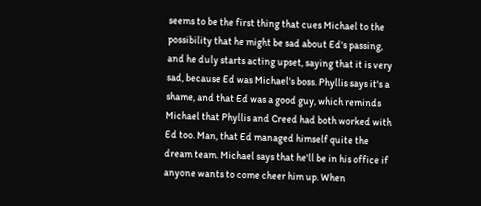seems to be the first thing that cues Michael to the possibility that he might be sad about Ed's passing, and he duly starts acting upset, saying that it is very sad, because Ed was Michael's boss. Phyllis says it's a shame, and that Ed was a good guy, which reminds Michael that Phyllis and Creed had both worked with Ed too. Man, that Ed managed himself quite the dream team. Michael says that he'll be in his office if anyone wants to come cheer him up. When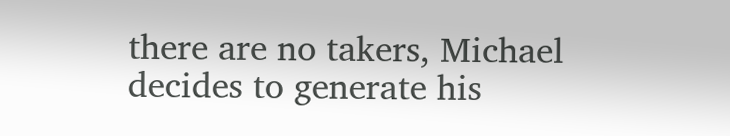there are no takers, Michael decides to generate his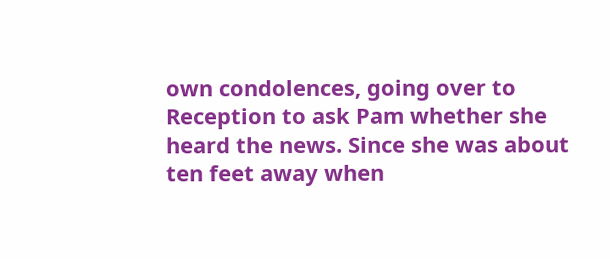own condolences, going over to Reception to ask Pam whether she heard the news. Since she was about ten feet away when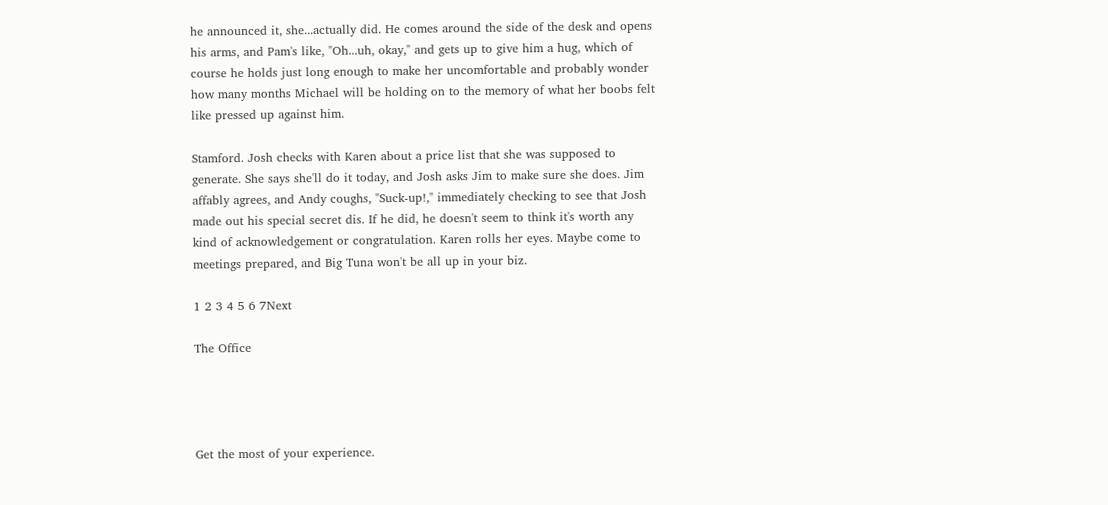he announced it, she...actually did. He comes around the side of the desk and opens his arms, and Pam's like, "Oh...uh, okay," and gets up to give him a hug, which of course he holds just long enough to make her uncomfortable and probably wonder how many months Michael will be holding on to the memory of what her boobs felt like pressed up against him.

Stamford. Josh checks with Karen about a price list that she was supposed to generate. She says she'll do it today, and Josh asks Jim to make sure she does. Jim affably agrees, and Andy coughs, "Suck-up!," immediately checking to see that Josh made out his special secret dis. If he did, he doesn't seem to think it's worth any kind of acknowledgement or congratulation. Karen rolls her eyes. Maybe come to meetings prepared, and Big Tuna won't be all up in your biz.

1 2 3 4 5 6 7Next

The Office




Get the most of your experience.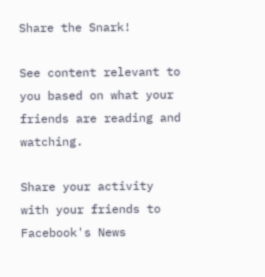Share the Snark!

See content relevant to you based on what your friends are reading and watching.

Share your activity with your friends to Facebook's News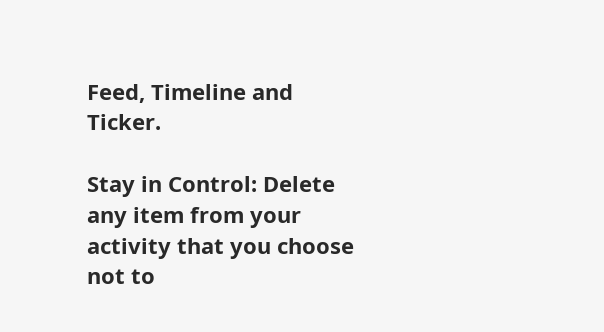Feed, Timeline and Ticker.

Stay in Control: Delete any item from your activity that you choose not to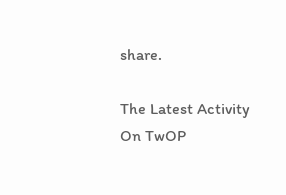share.

The Latest Activity On TwOP